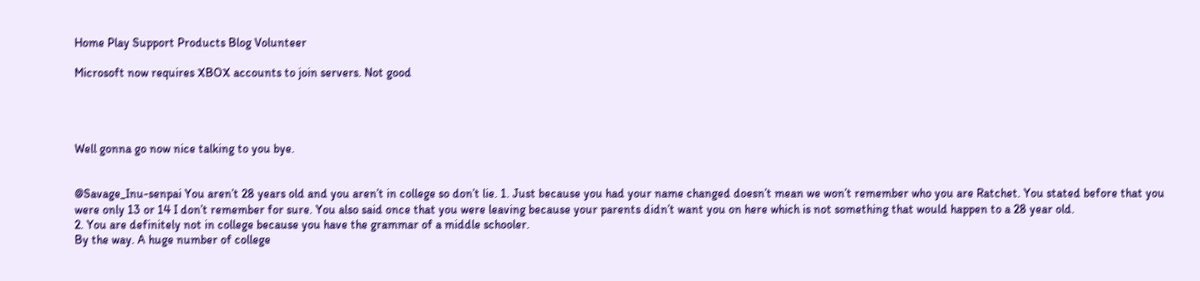Home Play Support Products Blog Volunteer

Microsoft now requires XBOX accounts to join servers. Not good




Well gonna go now nice talking to you bye.


@Savage_Inu-senpai You aren’t 28 years old and you aren’t in college so don’t lie. 1. Just because you had your name changed doesn’t mean we won’t remember who you are Ratchet. You stated before that you were only 13 or 14 I don’t remember for sure. You also said once that you were leaving because your parents didn’t want you on here which is not something that would happen to a 28 year old.
2. You are definitely not in college because you have the grammar of a middle schooler.
By the way. A huge number of college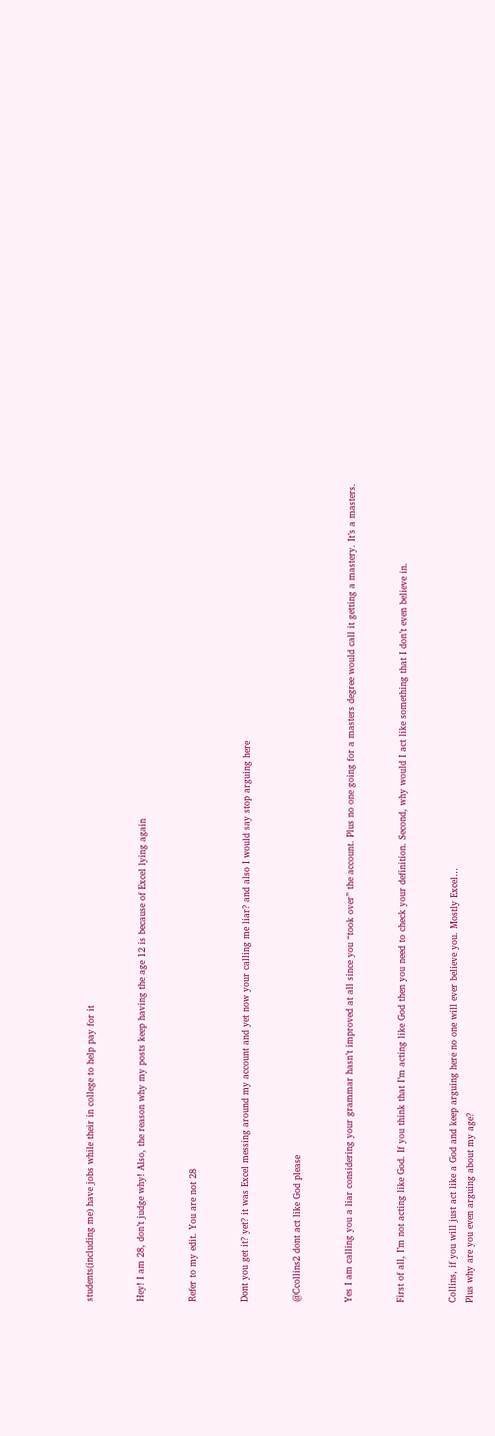students(including me) have jobs while their in college to help pay for it


Hey! I am 28, don’t judge why! Also, the reason why my posts keep having the age 12 is because of Excel lying again


Refer to my edit. You are not 28


Dont you get it? yet? it was Excel messing around my account and yet now your calling me liar? and also I would say stop arguing here


@Ccollins2 dont act like God please


Yes I am calling you a liar considering your grammar hasn’t improved at all since you “took over” the account. Plus no one going for a masters degree would call it getting a mastery. It’s a masters.


First of all, I’m not acting like God. If you think that I’m acting like God then you need to check your definition. Second, why would I act like something that I don’t even believe in.


Collins, if you will just act like a God and keep arguing here no one will ever believe you. Mostly Excel…
Plus why are you even arguing about my age?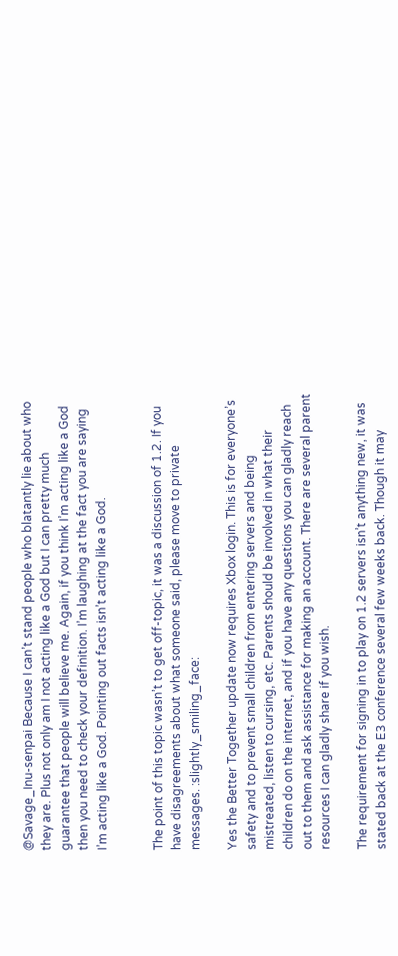@Savage_Inu-senpai Because I can’t stand people who blatantly lie about who they are. Plus not only am I not acting like a God but I can pretty much guarantee that people will believe me. Again, if you think I’m acting like a God then you need to check your definition. I’m laughing at the fact you are saying I’m acting like a God. Pointing out facts isn’t acting like a God.


The point of this topic wasn’t to get off-topic, it was a discussion of 1.2. If you have disagreements about what someone said, please move to private messages. :slightly_smiling_face:

Yes the Better Together update now requires Xbox login. This is for everyone’s safety and to prevent small children from entering servers and being mistreated, listen to cursing, etc. Parents should be involved in what their children do on the internet, and if you have any questions you can gladly reach out to them and ask assistance for making an account. There are several parent resources I can gladly share if you wish.

The requirement for signing in to play on 1.2 servers isn’t anything new, it was stated back at the E3 conference several few weeks back. Though it may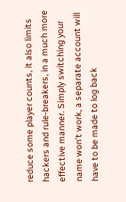reduce some player counts, it also limits hackers and rule-breakers, in a much more effective manner. Simply switching your name won’t work, a separate account will have to be made to log back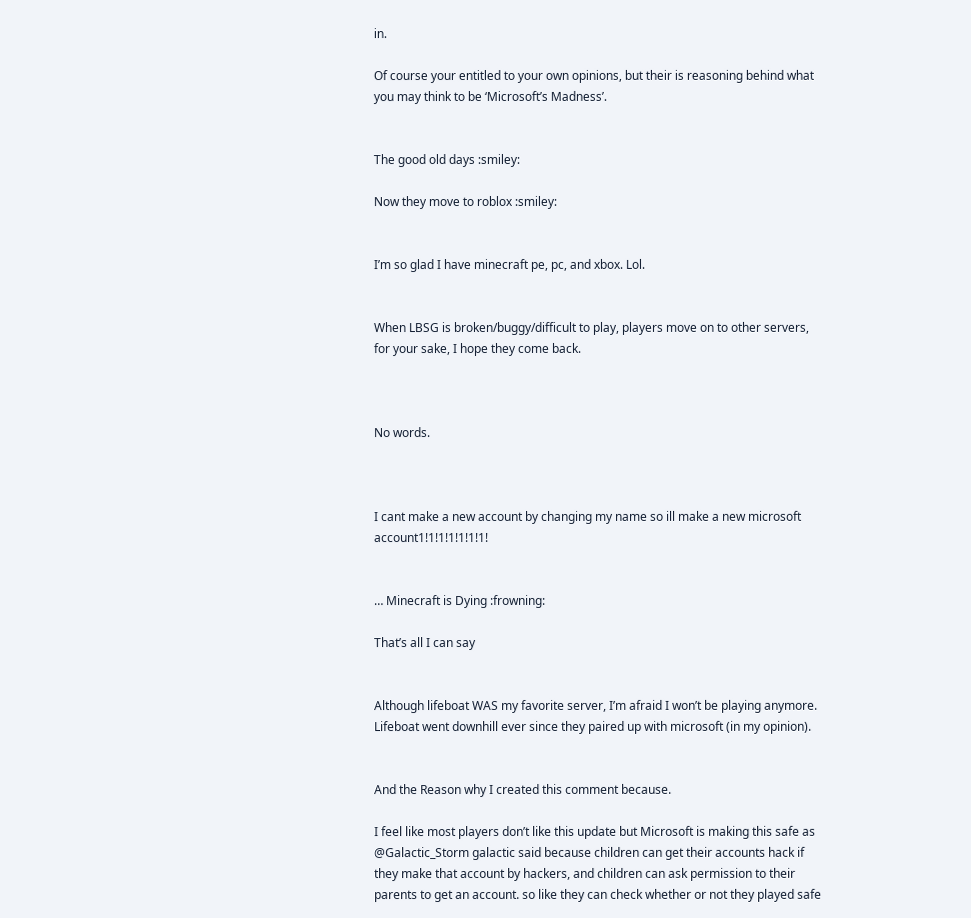in.

Of course your entitled to your own opinions, but their is reasoning behind what you may think to be ‘Microsoft’s Madness’.


The good old days :smiley:

Now they move to roblox :smiley:


I’m so glad I have minecraft pe, pc, and xbox. Lol.


When LBSG is broken/buggy/difficult to play, players move on to other servers, for your sake, I hope they come back.



No words.



I cant make a new account by changing my name so ill make a new microsoft account1!1!1!1!1!1!1!


… Minecraft is Dying :frowning:

That’s all I can say


Although lifeboat WAS my favorite server, I’m afraid I won’t be playing anymore. Lifeboat went downhill ever since they paired up with microsoft (in my opinion).


And the Reason why I created this comment because.

I feel like most players don’t like this update but Microsoft is making this safe as @Galactic_Storm galactic said because children can get their accounts hack if they make that account by hackers, and children can ask permission to their parents to get an account. so like they can check whether or not they played safe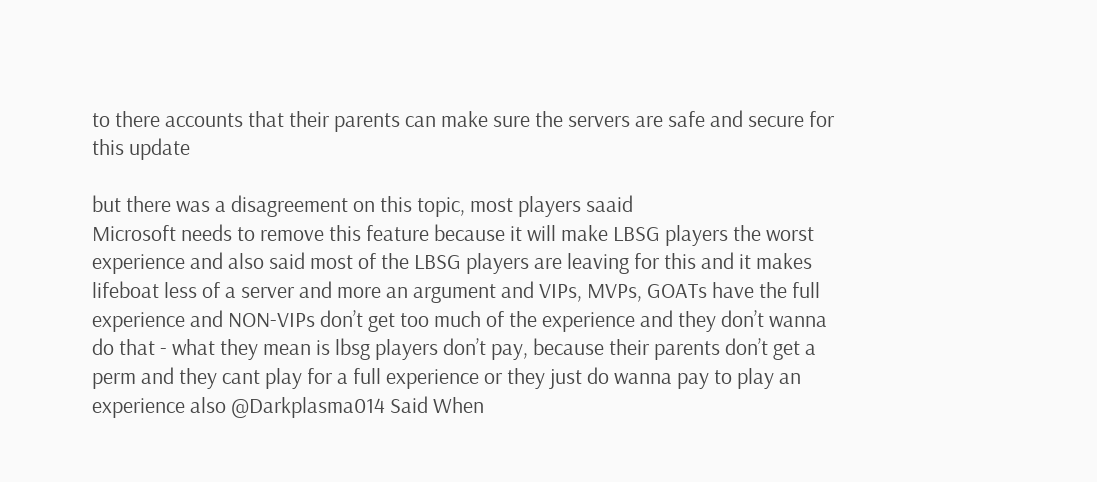to there accounts that their parents can make sure the servers are safe and secure for this update

but there was a disagreement on this topic, most players saaid
Microsoft needs to remove this feature because it will make LBSG players the worst experience and also said most of the LBSG players are leaving for this and it makes lifeboat less of a server and more an argument and VIPs, MVPs, GOATs have the full experience and NON-VIPs don’t get too much of the experience and they don’t wanna do that - what they mean is lbsg players don’t pay, because their parents don’t get a perm and they cant play for a full experience or they just do wanna pay to play an experience also @Darkplasma014 Said When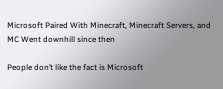Microsoft Paired With Minecraft, Minecraft Servers, and MC Went downhill since then

People don’t like the fact is Microsoft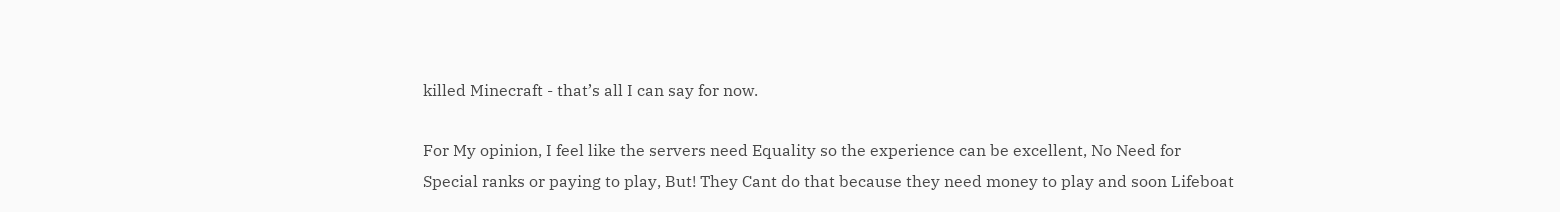killed Minecraft - that’s all I can say for now.

For My opinion, I feel like the servers need Equality so the experience can be excellent, No Need for Special ranks or paying to play, But! They Cant do that because they need money to play and soon Lifeboat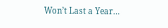Won’t Last a Year…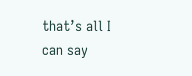that’s all I can say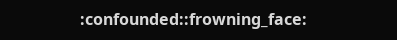:confounded::frowning_face: